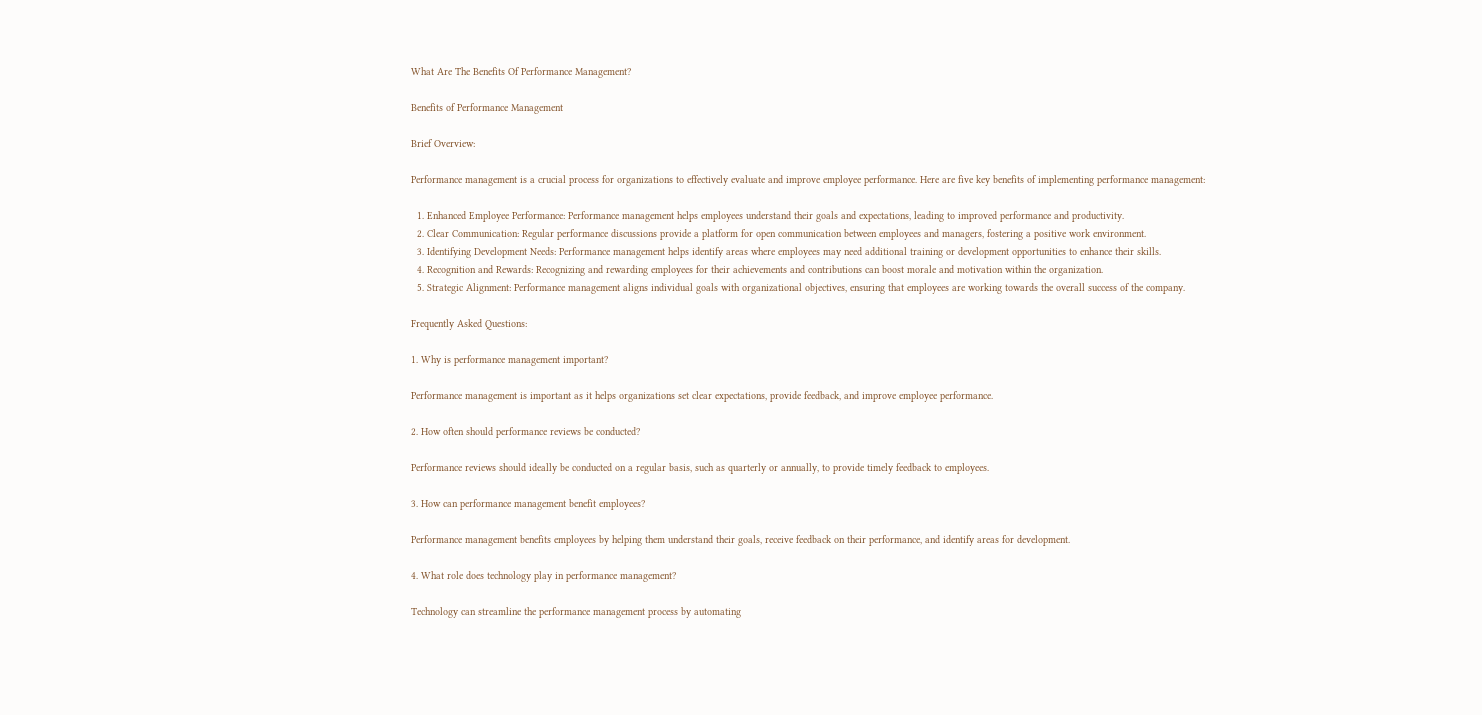What Are The Benefits Of Performance Management?

Benefits of Performance Management

Brief Overview:

Performance management is a crucial process for organizations to effectively evaluate and improve employee performance. Here are five key benefits of implementing performance management:

  1. Enhanced Employee Performance: Performance management helps employees understand their goals and expectations, leading to improved performance and productivity.
  2. Clear Communication: Regular performance discussions provide a platform for open communication between employees and managers, fostering a positive work environment.
  3. Identifying Development Needs: Performance management helps identify areas where employees may need additional training or development opportunities to enhance their skills.
  4. Recognition and Rewards: Recognizing and rewarding employees for their achievements and contributions can boost morale and motivation within the organization.
  5. Strategic Alignment: Performance management aligns individual goals with organizational objectives, ensuring that employees are working towards the overall success of the company.

Frequently Asked Questions:

1. Why is performance management important?

Performance management is important as it helps organizations set clear expectations, provide feedback, and improve employee performance.

2. How often should performance reviews be conducted?

Performance reviews should ideally be conducted on a regular basis, such as quarterly or annually, to provide timely feedback to employees.

3. How can performance management benefit employees?

Performance management benefits employees by helping them understand their goals, receive feedback on their performance, and identify areas for development.

4. What role does technology play in performance management?

Technology can streamline the performance management process by automating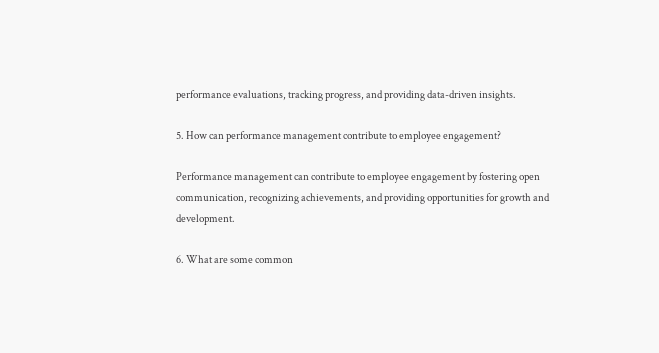performance evaluations, tracking progress, and providing data-driven insights.

5. How can performance management contribute to employee engagement?

Performance management can contribute to employee engagement by fostering open communication, recognizing achievements, and providing opportunities for growth and development.

6. What are some common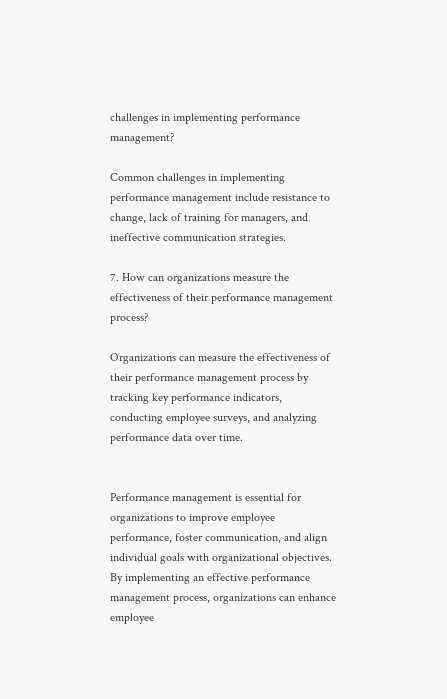challenges in implementing performance management?

Common challenges in implementing performance management include resistance to change, lack of training for managers, and ineffective communication strategies.

7. How can organizations measure the effectiveness of their performance management process?

Organizations can measure the effectiveness of their performance management process by tracking key performance indicators, conducting employee surveys, and analyzing performance data over time.


Performance management is essential for organizations to improve employee performance, foster communication, and align individual goals with organizational objectives. By implementing an effective performance management process, organizations can enhance employee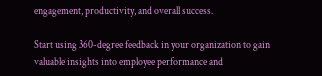engagement, productivity, and overall success.

Start using 360-degree feedback in your organization to gain valuable insights into employee performance and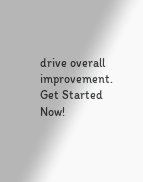drive overall improvement. Get Started Now!